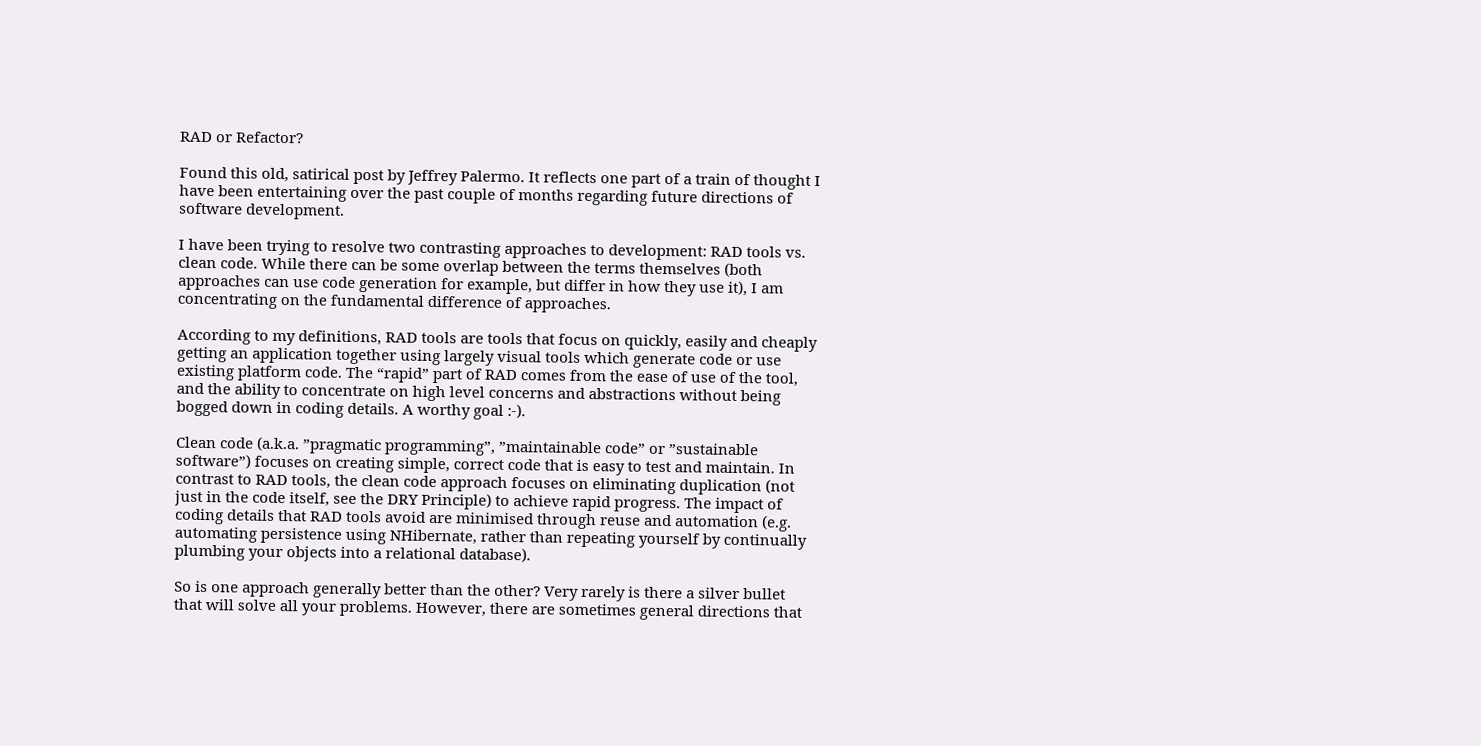RAD or Refactor?

Found this old, satirical post by Jeffrey Palermo. It reflects one part of a train of thought I have been entertaining over the past couple of months regarding future directions of software development.

I have been trying to resolve two contrasting approaches to development: RAD tools vs. clean code. While there can be some overlap between the terms themselves (both approaches can use code generation for example, but differ in how they use it), I am concentrating on the fundamental difference of approaches.

According to my definitions, RAD tools are tools that focus on quickly, easily and cheaply getting an application together using largely visual tools which generate code or use existing platform code. The “rapid” part of RAD comes from the ease of use of the tool, and the ability to concentrate on high level concerns and abstractions without being bogged down in coding details. A worthy goal :-).

Clean code (a.k.a. ”pragmatic programming”, ”maintainable code” or ”sustainable software”) focuses on creating simple, correct code that is easy to test and maintain. In contrast to RAD tools, the clean code approach focuses on eliminating duplication (not just in the code itself, see the DRY Principle) to achieve rapid progress. The impact of coding details that RAD tools avoid are minimised through reuse and automation (e.g. automating persistence using NHibernate, rather than repeating yourself by continually plumbing your objects into a relational database).

So is one approach generally better than the other? Very rarely is there a silver bullet that will solve all your problems. However, there are sometimes general directions that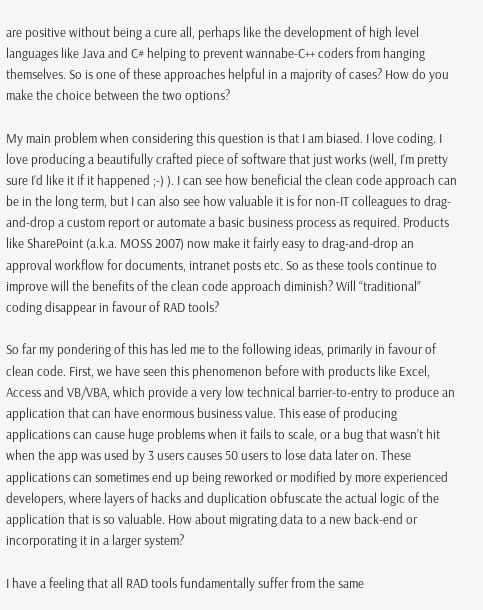are positive without being a cure all, perhaps like the development of high level languages like Java and C# helping to prevent wannabe-C++ coders from hanging themselves. So is one of these approaches helpful in a majority of cases? How do you make the choice between the two options?

My main problem when considering this question is that I am biased. I love coding. I love producing a beautifully crafted piece of software that just works (well, I’m pretty sure I’d like it if it happened ;-) ). I can see how beneficial the clean code approach can be in the long term, but I can also see how valuable it is for non-IT colleagues to drag-and-drop a custom report or automate a basic business process as required. Products like SharePoint (a.k.a. MOSS 2007) now make it fairly easy to drag-and-drop an approval workflow for documents, intranet posts etc. So as these tools continue to improve will the benefits of the clean code approach diminish? Will “traditional” coding disappear in favour of RAD tools?

So far my pondering of this has led me to the following ideas, primarily in favour of clean code. First, we have seen this phenomenon before with products like Excel, Access and VB/VBA, which provide a very low technical barrier-to-entry to produce an application that can have enormous business value. This ease of producing applications can cause huge problems when it fails to scale, or a bug that wasn’t hit when the app was used by 3 users causes 50 users to lose data later on. These applications can sometimes end up being reworked or modified by more experienced developers, where layers of hacks and duplication obfuscate the actual logic of the application that is so valuable. How about migrating data to a new back-end or incorporating it in a larger system?

I have a feeling that all RAD tools fundamentally suffer from the same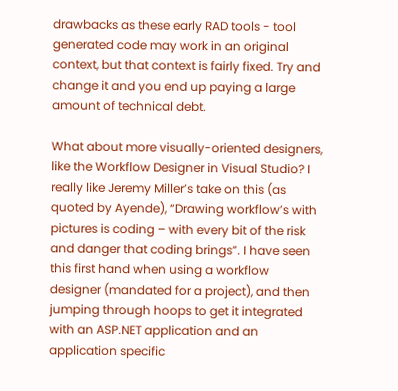drawbacks as these early RAD tools - tool generated code may work in an original context, but that context is fairly fixed. Try and change it and you end up paying a large amount of technical debt.

What about more visually-oriented designers, like the Workflow Designer in Visual Studio? I really like Jeremy Miller’s take on this (as quoted by Ayende), “Drawing workflow’s with pictures is coding – with every bit of the risk and danger that coding brings”. I have seen this first hand when using a workflow designer (mandated for a project), and then jumping through hoops to get it integrated with an ASP.NET application and an application specific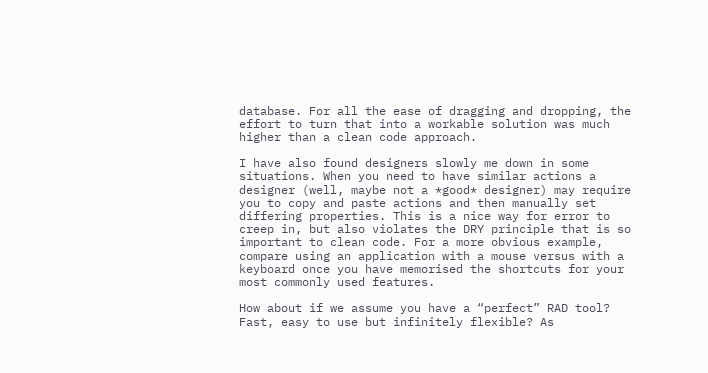database. For all the ease of dragging and dropping, the effort to turn that into a workable solution was much higher than a clean code approach.

I have also found designers slowly me down in some situations. When you need to have similar actions a designer (well, maybe not a *good* designer) may require you to copy and paste actions and then manually set differing properties. This is a nice way for error to creep in, but also violates the DRY principle that is so important to clean code. For a more obvious example, compare using an application with a mouse versus with a keyboard once you have memorised the shortcuts for your most commonly used features.

How about if we assume you have a “perfect” RAD tool? Fast, easy to use but infinitely flexible? As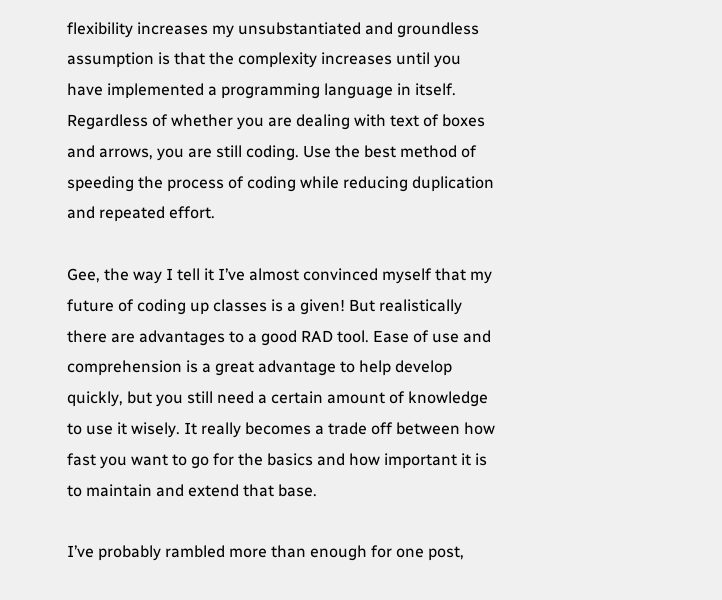flexibility increases my unsubstantiated and groundless assumption is that the complexity increases until you have implemented a programming language in itself. Regardless of whether you are dealing with text of boxes and arrows, you are still coding. Use the best method of speeding the process of coding while reducing duplication and repeated effort.

Gee, the way I tell it I’ve almost convinced myself that my future of coding up classes is a given! But realistically there are advantages to a good RAD tool. Ease of use and comprehension is a great advantage to help develop quickly, but you still need a certain amount of knowledge to use it wisely. It really becomes a trade off between how fast you want to go for the basics and how important it is to maintain and extend that base.

I’ve probably rambled more than enough for one post,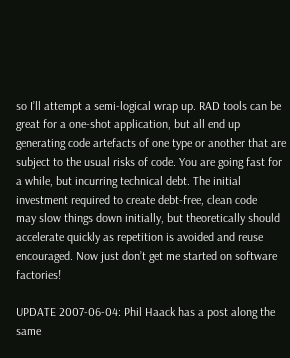so I’ll attempt a semi-logical wrap up. RAD tools can be great for a one-shot application, but all end up generating code artefacts of one type or another that are subject to the usual risks of code. You are going fast for a while, but incurring technical debt. The initial investment required to create debt-free, clean code
may slow things down initially, but theoretically should accelerate quickly as repetition is avoided and reuse encouraged. Now just don’t get me started on software factories!

UPDATE 2007-06-04: Phil Haack has a post along the same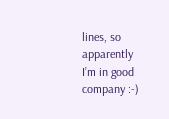lines, so apparently I’m in good company :-)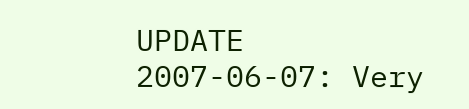UPDATE 2007-06-07: Very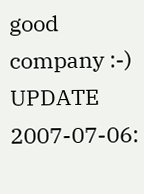good company :-)
UPDATE 2007-07-06: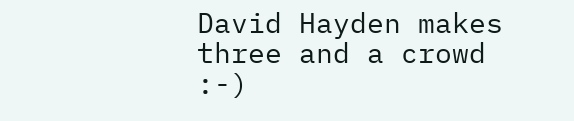David Hayden makes three and a crowd :-)